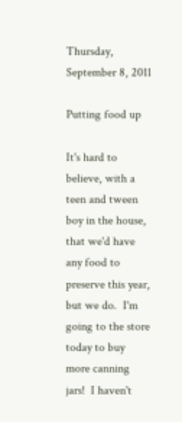Thursday, September 8, 2011

Putting food up

It's hard to believe, with a teen and tween boy in the house, that we'd have any food to preserve this year, but we do.  I'm going to the store today to buy more canning jars!  I haven't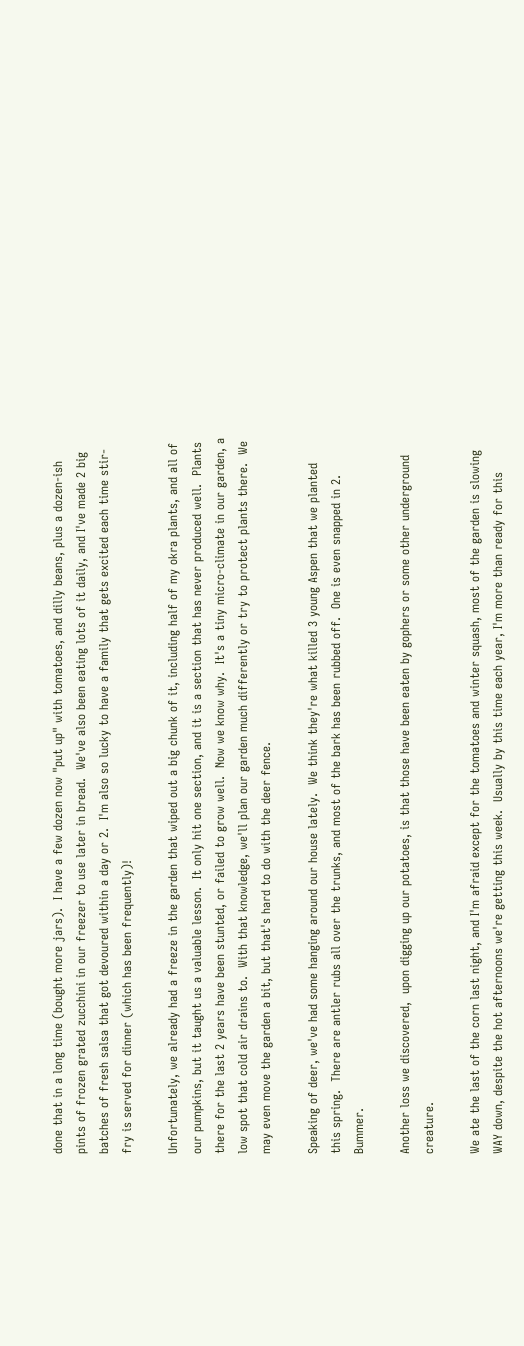done that in a long time (bought more jars).  I have a few dozen now "put up" with tomatoes, and dilly beans, plus a dozen-ish pints of frozen grated zucchini in our freezer to use later in bread.  We've also been eating lots of it daily, and I've made 2 big batches of fresh salsa that got devoured within a day or 2.  I'm also so lucky to have a family that gets excited each time stir-fry is served for dinner (which has been frequently)!

Unfortunately, we already had a freeze in the garden that wiped out a big chunk of it, including half of my okra plants, and all of our pumpkins, but it taught us a valuable lesson.  It only hit one section, and it is a section that has never produced well.  Plants there for the last 2 years have been stunted, or failed to grow well.  Now we know why.  It's a tiny micro-climate in our garden, a low spot that cold air drains to.  With that knowledge, we'll plan our garden much differently or try to protect plants there.  We may even move the garden a bit, but that's hard to do with the deer fence.

Speaking of deer, we've had some hanging around our house lately.  We think they're what killed 3 young Aspen that we planted this spring.  There are antler rubs all over the trunks, and most of the bark has been rubbed off.  One is even snapped in 2.  Bummer.

Another loss we discovered,  upon digging up our potatoes, is that those have been eaten by gophers or some other underground creature.

We ate the last of the corn last night, and I'm afraid except for the tomatoes and winter squash, most of the garden is slowing WAY down, despite the hot afternoons we're getting this week.  Usually by this time each year, I'm more than ready for this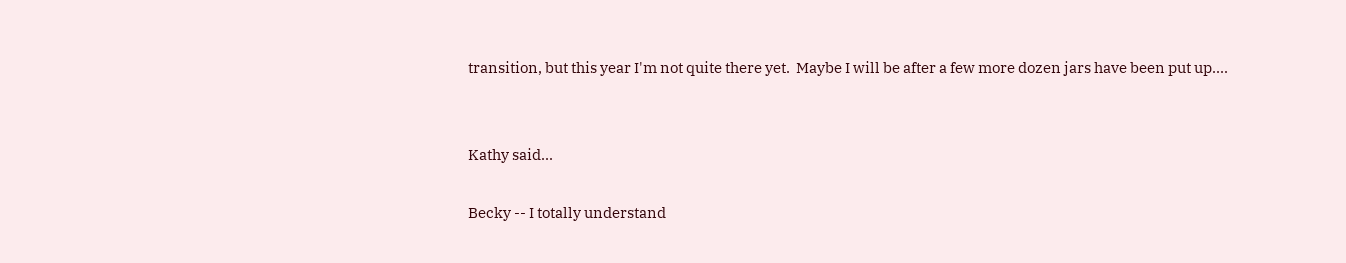transition, but this year I'm not quite there yet.  Maybe I will be after a few more dozen jars have been put up....


Kathy said...

Becky -- I totally understand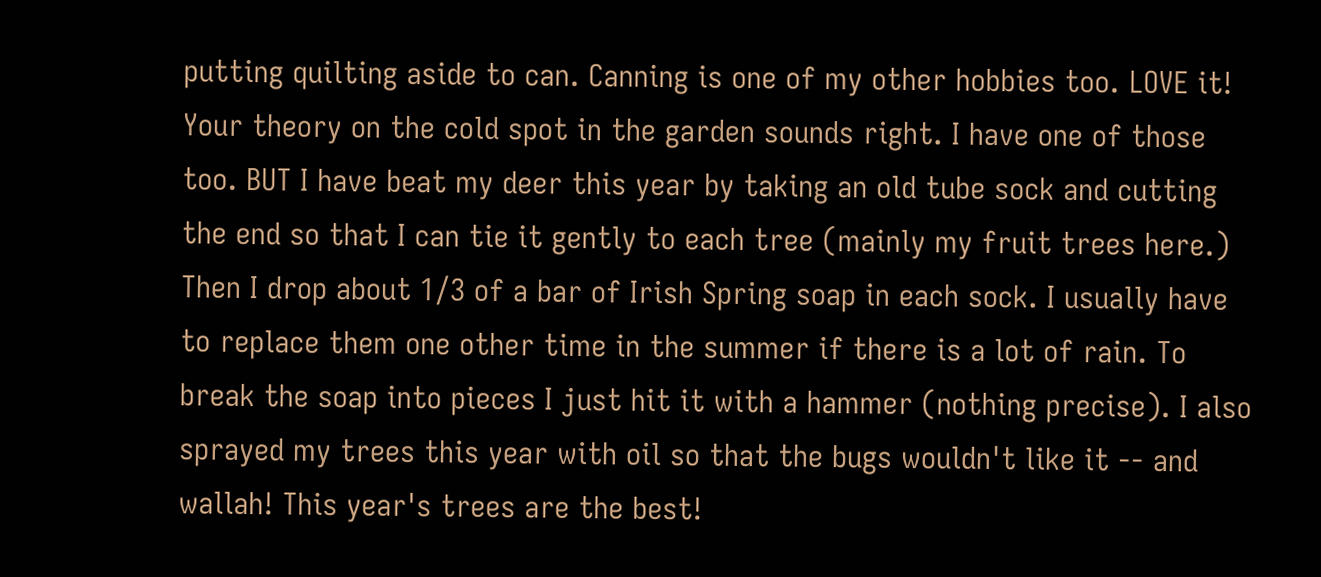putting quilting aside to can. Canning is one of my other hobbies too. LOVE it! Your theory on the cold spot in the garden sounds right. I have one of those too. BUT I have beat my deer this year by taking an old tube sock and cutting the end so that I can tie it gently to each tree (mainly my fruit trees here.) Then I drop about 1/3 of a bar of Irish Spring soap in each sock. I usually have to replace them one other time in the summer if there is a lot of rain. To break the soap into pieces I just hit it with a hammer (nothing precise). I also sprayed my trees this year with oil so that the bugs wouldn't like it -- and wallah! This year's trees are the best!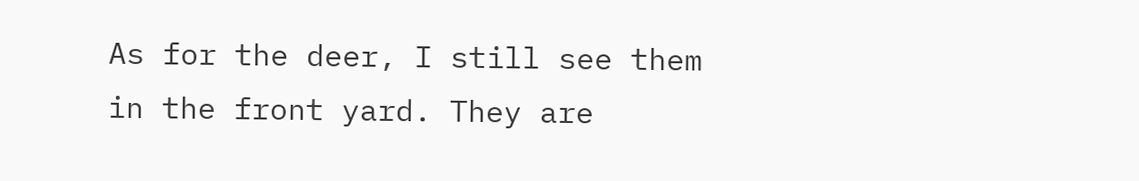As for the deer, I still see them in the front yard. They are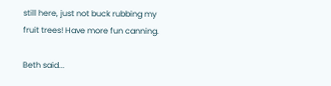still here, just not buck rubbing my fruit trees! Have more fun canning.

Beth said...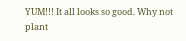YUM!!! It all looks so good. Why not plant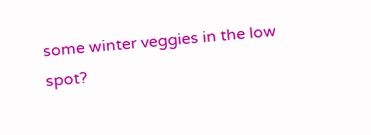some winter veggies in the low spot?